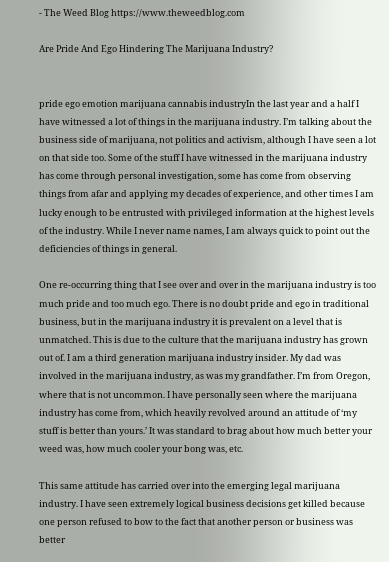- The Weed Blog https://www.theweedblog.com

Are Pride And Ego Hindering The Marijuana Industry?


pride ego emotion marijuana cannabis industryIn the last year and a half I have witnessed a lot of things in the marijuana industry. I’m talking about the business side of marijuana, not politics and activism, although I have seen a lot on that side too. Some of the stuff I have witnessed in the marijuana industry has come through personal investigation, some has come from observing things from afar and applying my decades of experience, and other times I am lucky enough to be entrusted with privileged information at the highest levels of the industry. While I never name names, I am always quick to point out the deficiencies of things in general.

One re-occurring thing that I see over and over in the marijuana industry is too much pride and too much ego. There is no doubt pride and ego in traditional business, but in the marijuana industry it is prevalent on a level that is unmatched. This is due to the culture that the marijuana industry has grown out of. I am a third generation marijuana industry insider. My dad was involved in the marijuana industry, as was my grandfather. I’m from Oregon, where that is not uncommon. I have personally seen where the marijuana industry has come from, which heavily revolved around an attitude of ‘my stuff is better than yours.’ It was standard to brag about how much better your weed was, how much cooler your bong was, etc.

This same attitude has carried over into the emerging legal marijuana industry. I have seen extremely logical business decisions get killed because one person refused to bow to the fact that another person or business was better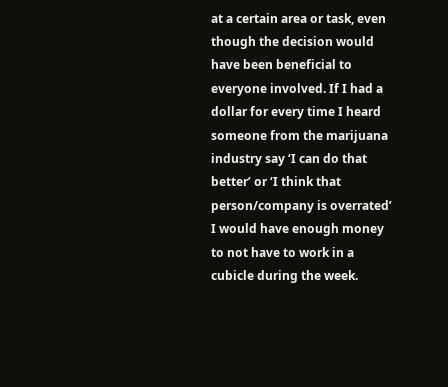at a certain area or task, even though the decision would have been beneficial to everyone involved. If I had a dollar for every time I heard someone from the marijuana industry say ‘I can do that better’ or ‘I think that person/company is overrated’ I would have enough money to not have to work in a cubicle during the week.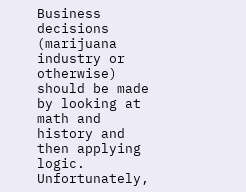Business decisions (marijuana industry or otherwise) should be made by looking at math and history and then applying logic. Unfortunately,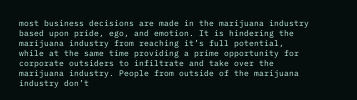most business decisions are made in the marijuana industry based upon pride, ego, and emotion. It is hindering the marijuana industry from reaching it’s full potential, while at the same time providing a prime opportunity for corporate outsiders to infiltrate and take over the marijuana industry. People from outside of the marijuana industry don’t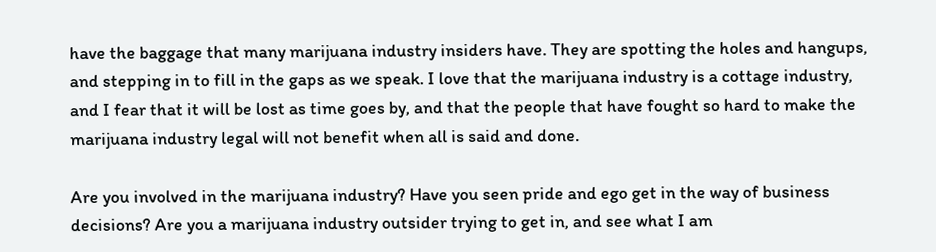have the baggage that many marijuana industry insiders have. They are spotting the holes and hangups, and stepping in to fill in the gaps as we speak. I love that the marijuana industry is a cottage industry, and I fear that it will be lost as time goes by, and that the people that have fought so hard to make the marijuana industry legal will not benefit when all is said and done.

Are you involved in the marijuana industry? Have you seen pride and ego get in the way of business decisions? Are you a marijuana industry outsider trying to get in, and see what I am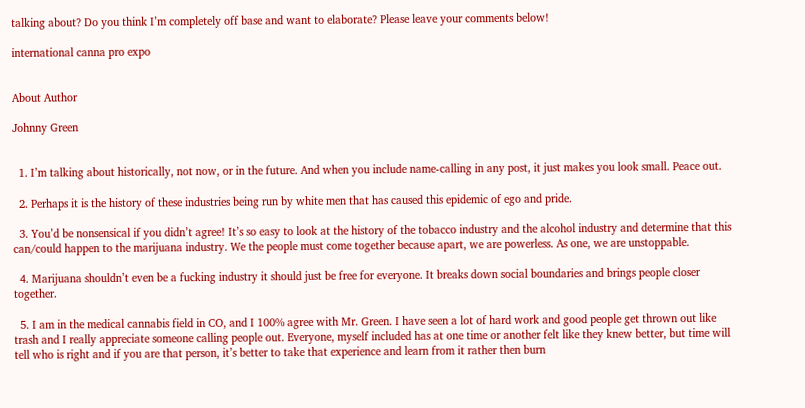talking about? Do you think I’m completely off base and want to elaborate? Please leave your comments below!

international canna pro expo


About Author

Johnny Green


  1. I’m talking about historically, not now, or in the future. And when you include name-calling in any post, it just makes you look small. Peace out.

  2. Perhaps it is the history of these industries being run by white men that has caused this epidemic of ego and pride.

  3. You’d be nonsensical if you didn’t agree! It’s so easy to look at the history of the tobacco industry and the alcohol industry and determine that this can/could happen to the marijuana industry. We the people must come together because apart, we are powerless. As one, we are unstoppable.

  4. Marijuana shouldn’t even be a fucking industry it should just be free for everyone. It breaks down social boundaries and brings people closer together.

  5. I am in the medical cannabis field in CO, and I 100% agree with Mr. Green. I have seen a lot of hard work and good people get thrown out like trash and I really appreciate someone calling people out. Everyone, myself included has at one time or another felt like they knew better, but time will tell who is right and if you are that person, it’s better to take that experience and learn from it rather then burn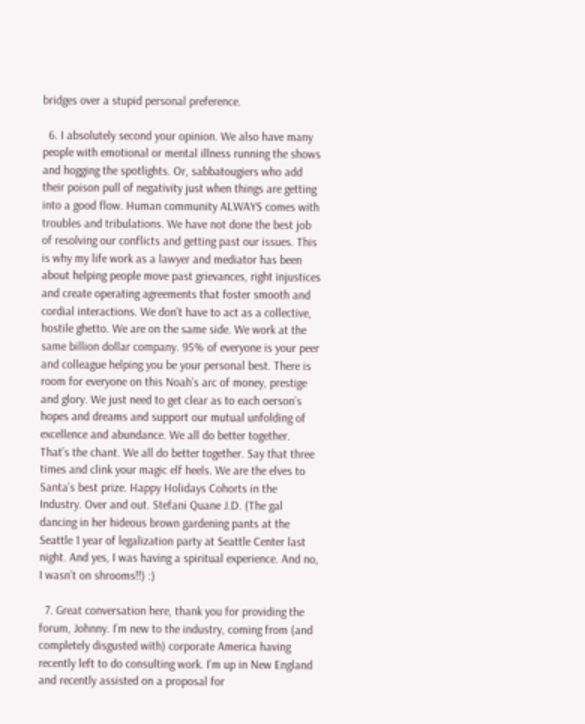bridges over a stupid personal preference.

  6. I absolutely second your opinion. We also have many people with emotional or mental illness running the shows and hogging the spotlights. Or, sabbatougiers who add their poison pull of negativity just when things are getting into a good flow. Human community ALWAYS comes with troubles and tribulations. We have not done the best job of resolving our conflicts and getting past our issues. This is why my life work as a lawyer and mediator has been about helping people move past grievances, right injustices and create operating agreements that foster smooth and cordial interactions. We don’t have to act as a collective, hostile ghetto. We are on the same side. We work at the same billion dollar company. 95% of everyone is your peer and colleague helping you be your personal best. There is room for everyone on this Noah’s arc of money, prestige and glory. We just need to get clear as to each oerson’s hopes and dreams and support our mutual unfolding of excellence and abundance. We all do better together. That’s the chant. We all do better together. Say that three times and clink your magic elf heels. We are the elves to Santa’s best prize. Happy Holidays Cohorts in the Industry. Over and out. Stefani Quane J.D. (The gal dancing in her hideous brown gardening pants at the Seattle 1 year of legalization party at Seattle Center last night. And yes, I was having a spiritual experience. And no, I wasn’t on shrooms!!) :)

  7. Great conversation here, thank you for providing the forum, Johnny. I’m new to the industry, coming from (and completely disgusted with) corporate America having recently left to do consulting work. I’m up in New England and recently assisted on a proposal for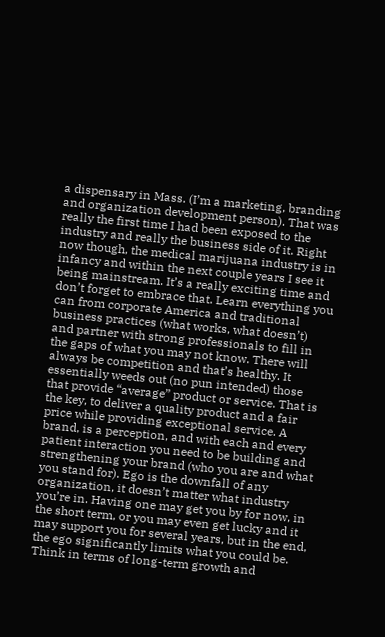a dispensary in Mass. (I’m a marketing, branding and organization development person). That was really the first time I had been exposed to the industry and really the business side of it. Right now though, the medical marijuana industry is in infancy and within the next couple years I see it being mainstream. It’s a really exciting time and don’t forget to embrace that. Learn everything you can from corporate America and traditional business practices (what works, what doesn’t) and partner with strong professionals to fill in the gaps of what you may not know. There will always be competition and that’s healthy. It essentially weeds out (no pun intended) those that provide “average” product or service. That is the key, to deliver a quality product and a fair price while providing exceptional service. A brand, is a perception, and with each and every patient interaction you need to be building and strengthening your brand (who you are and what you stand for). Ego is the downfall of any organization, it doesn’t matter what industry you’re in. Having one may get you by for now, in the short term, or you may even get lucky and it may support you for several years, but in the end, the ego significantly limits what you could be. Think in terms of long-term growth and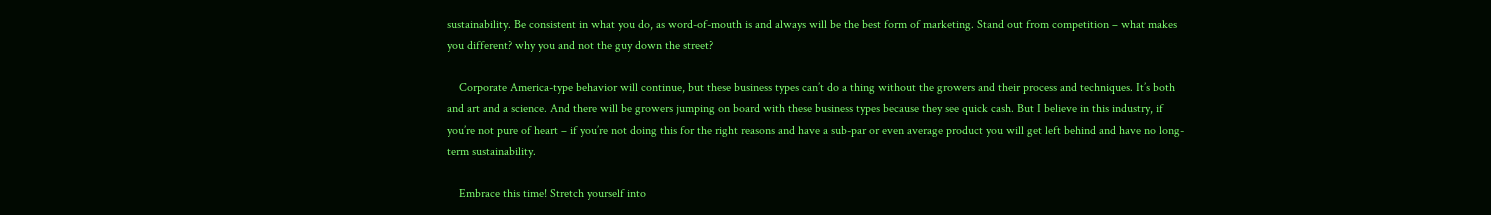sustainability. Be consistent in what you do, as word-of-mouth is and always will be the best form of marketing. Stand out from competition – what makes you different? why you and not the guy down the street?

    Corporate America-type behavior will continue, but these business types can’t do a thing without the growers and their process and techniques. It’s both and art and a science. And there will be growers jumping on board with these business types because they see quick cash. But I believe in this industry, if you’re not pure of heart – if you’re not doing this for the right reasons and have a sub-par or even average product you will get left behind and have no long-term sustainability.

    Embrace this time! Stretch yourself into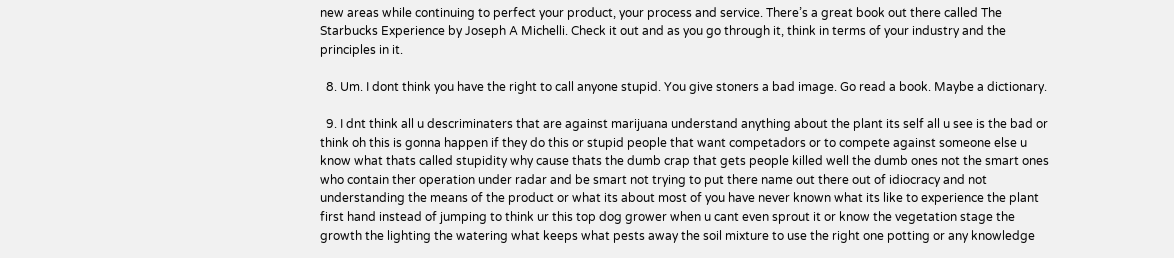new areas while continuing to perfect your product, your process and service. There’s a great book out there called The Starbucks Experience by Joseph A Michelli. Check it out and as you go through it, think in terms of your industry and the principles in it.

  8. Um. I dont think you have the right to call anyone stupid. You give stoners a bad image. Go read a book. Maybe a dictionary.

  9. I dnt think all u descriminaters that are against marijuana understand anything about the plant its self all u see is the bad or think oh this is gonna happen if they do this or stupid people that want competadors or to compete against someone else u know what thats called stupidity why cause thats the dumb crap that gets people killed well the dumb ones not the smart ones who contain ther operation under radar and be smart not trying to put there name out there out of idiocracy and not understanding the means of the product or what its about most of you have never known what its like to experience the plant first hand instead of jumping to think ur this top dog grower when u cant even sprout it or know the vegetation stage the growth the lighting the watering what keeps what pests away the soil mixture to use the right one potting or any knowledge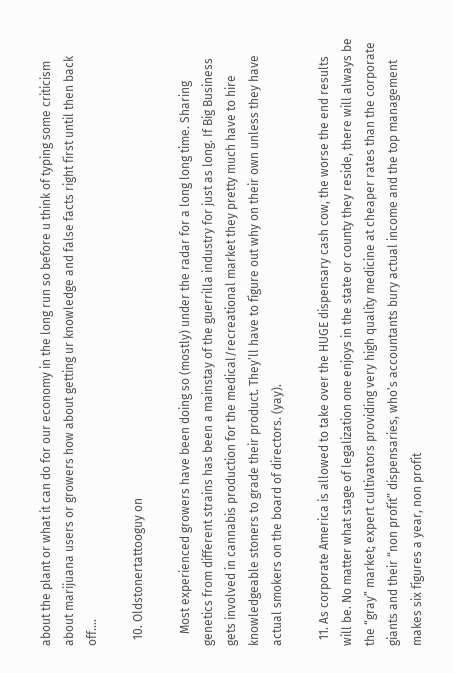about the plant or what it can do for our economy in the long run so before u think of typing some criticism about marijuana users or growers how about getting ur knowledge and false facts right first until then back off….

  10. Oldstonertattooguy on

    Most experienced growers have been doing so (mostly) under the radar for a long long time. Sharing genetics from different strains has been a mainstay of the guerrilla industry for just as long. If Big Business gets involved in cannabis production for the medical/recreational market they pretty much have to hire knowledgeable stoners to grade their product. They’ll have to figure out why on their own unless they have actual smokers on the board of directors. (yay).

  11. As corporate America is allowed to take over the HUGE dispensary cash cow, the worse the end results will be. No matter what stage of legalization one enjoys in the state or county they reside, there will always be the “gray” market; expert cultivators providing very high quality medicine at cheaper rates than the corporate giants and their “non profit” dispensaries, who’s accountants bury actual income and the top management makes six figures a year, non profit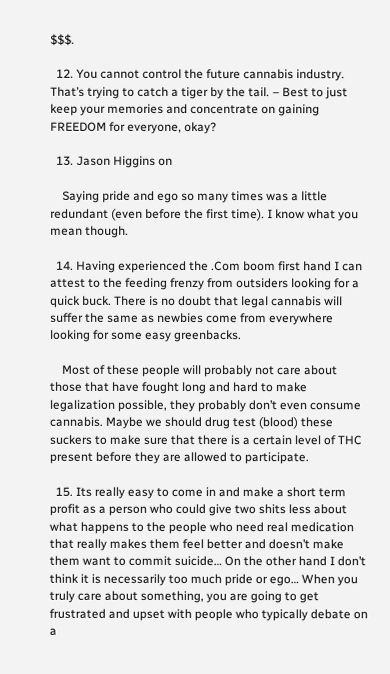$$$.

  12. You cannot control the future cannabis industry. That’s trying to catch a tiger by the tail. – Best to just keep your memories and concentrate on gaining FREEDOM for everyone, okay?

  13. Jason Higgins on

    Saying pride and ego so many times was a little redundant (even before the first time). I know what you mean though.

  14. Having experienced the .Com boom first hand I can attest to the feeding frenzy from outsiders looking for a quick buck. There is no doubt that legal cannabis will suffer the same as newbies come from everywhere looking for some easy greenbacks.

    Most of these people will probably not care about those that have fought long and hard to make legalization possible, they probably don’t even consume cannabis. Maybe we should drug test (blood) these suckers to make sure that there is a certain level of THC present before they are allowed to participate.

  15. Its really easy to come in and make a short term profit as a person who could give two shits less about what happens to the people who need real medication that really makes them feel better and doesn’t make them want to commit suicide… On the other hand I don’t think it is necessarily too much pride or ego… When you truly care about something, you are going to get frustrated and upset with people who typically debate on a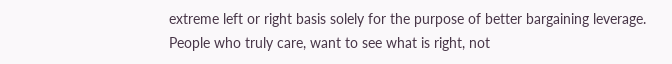extreme left or right basis solely for the purpose of better bargaining leverage. People who truly care, want to see what is right, not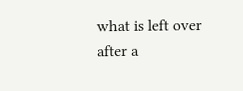what is left over after a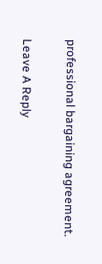professional bargaining agreement.

Leave A Reply